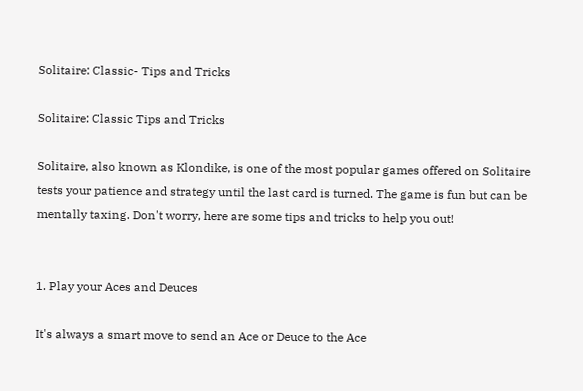Solitaire: Classic- Tips and Tricks

Solitaire: Classic Tips and Tricks

Solitaire, also known as Klondike, is one of the most popular games offered on Solitaire tests your patience and strategy until the last card is turned. The game is fun but can be mentally taxing. Don't worry, here are some tips and tricks to help you out!


1. Play your Aces and Deuces

It's always a smart move to send an Ace or Deuce to the Ace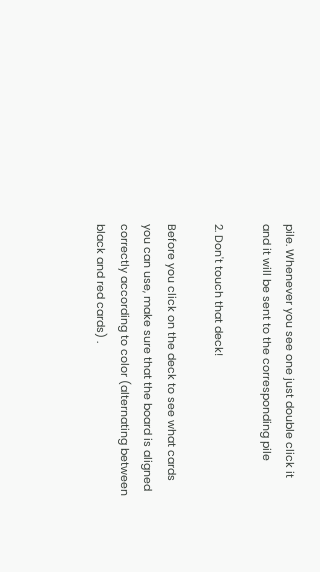pile. Whenever you see one just double click it and it will be sent to the corresponding pile

2. Don't touch that deck!

Before you click on the deck to see what cards you can use, make sure that the board is aligned correctly according to color (alternating between black and red cards) .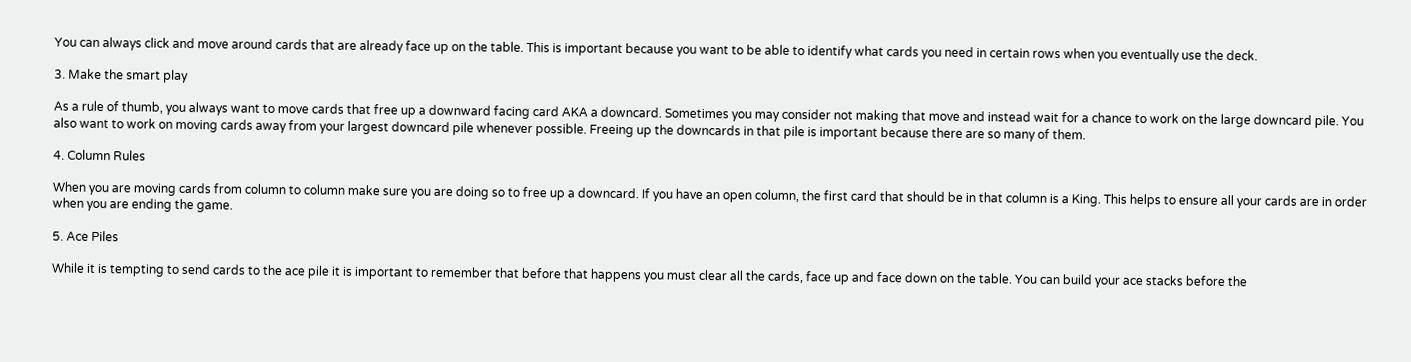You can always click and move around cards that are already face up on the table. This is important because you want to be able to identify what cards you need in certain rows when you eventually use the deck.

3. Make the smart play

As a rule of thumb, you always want to move cards that free up a downward facing card AKA a downcard. Sometimes you may consider not making that move and instead wait for a chance to work on the large downcard pile. You also want to work on moving cards away from your largest downcard pile whenever possible. Freeing up the downcards in that pile is important because there are so many of them.

4. Column Rules

When you are moving cards from column to column make sure you are doing so to free up a downcard. If you have an open column, the first card that should be in that column is a King. This helps to ensure all your cards are in order when you are ending the game.

5. Ace Piles

While it is tempting to send cards to the ace pile it is important to remember that before that happens you must clear all the cards, face up and face down on the table. You can build your ace stacks before the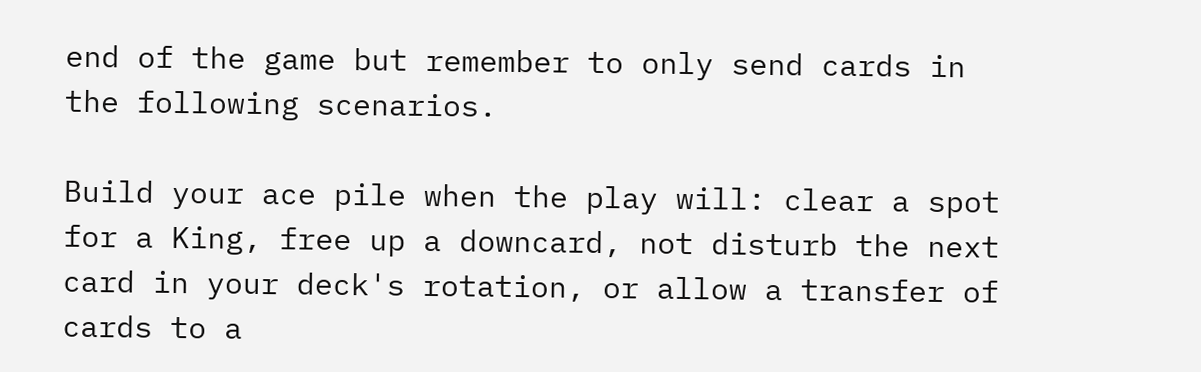end of the game but remember to only send cards in the following scenarios.

Build your ace pile when the play will: clear a spot for a King, free up a downcard, not disturb the next card in your deck's rotation, or allow a transfer of cards to a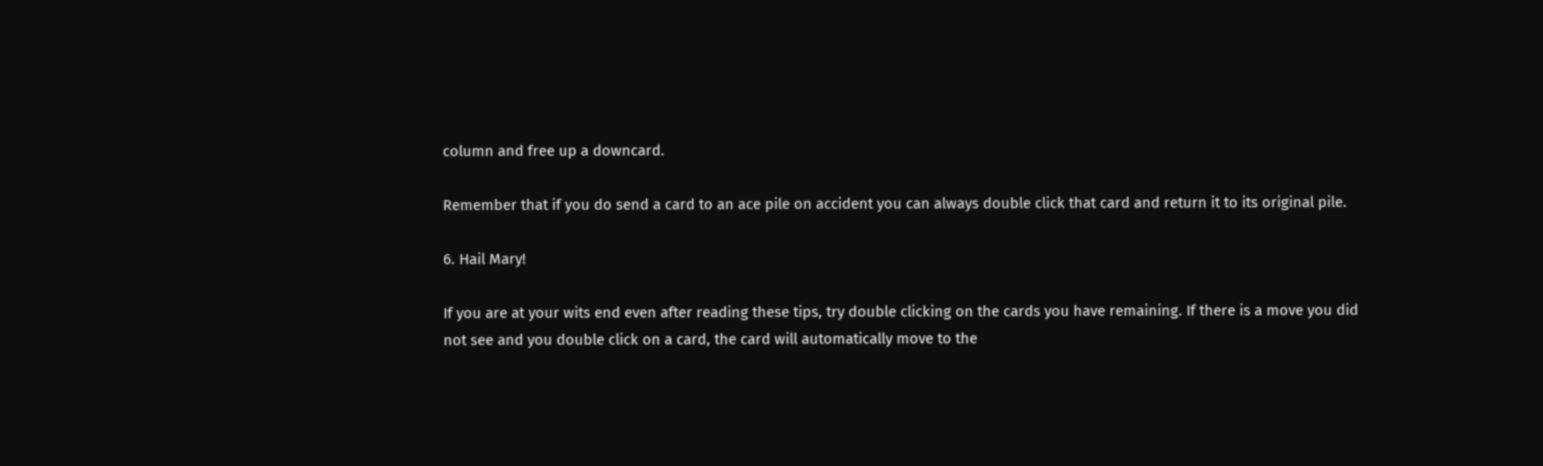column and free up a downcard.

Remember that if you do send a card to an ace pile on accident you can always double click that card and return it to its original pile.

6. Hail Mary!

If you are at your wits end even after reading these tips, try double clicking on the cards you have remaining. If there is a move you did not see and you double click on a card, the card will automatically move to the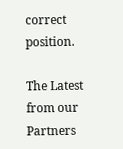correct position.

The Latest from our Partners